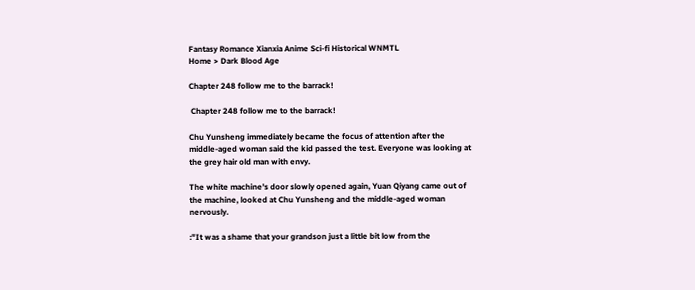Fantasy Romance Xianxia Anime Sci-fi Historical WNMTL
Home > Dark Blood Age

Chapter 248 follow me to the barrack!

 Chapter 248 follow me to the barrack!

Chu Yunsheng immediately became the focus of attention after the middle-aged woman said the kid passed the test. Everyone was looking at the grey hair old man with envy.

The white machine's door slowly opened again, Yuan Qiyang came out of the machine, looked at Chu Yunsheng and the middle-aged woman nervously.

:"It was a shame that your grandson just a little bit low from the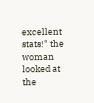excellent stats!" the woman looked at the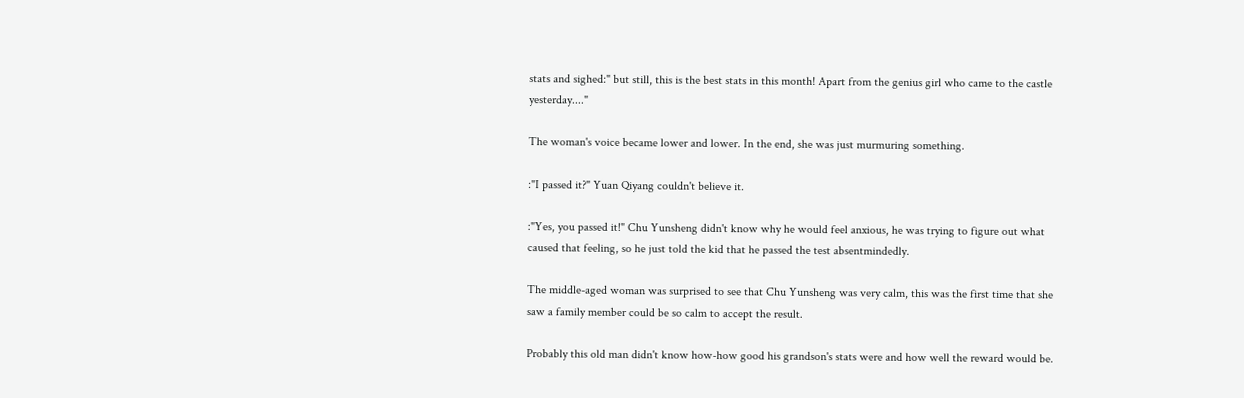stats and sighed:" but still, this is the best stats in this month! Apart from the genius girl who came to the castle yesterday...."

The woman's voice became lower and lower. In the end, she was just murmuring something.

:"I passed it?" Yuan Qiyang couldn't believe it.

:"Yes, you passed it!" Chu Yunsheng didn't know why he would feel anxious, he was trying to figure out what caused that feeling, so he just told the kid that he passed the test absentmindedly.

The middle-aged woman was surprised to see that Chu Yunsheng was very calm, this was the first time that she saw a family member could be so calm to accept the result.

Probably this old man didn't know how-how good his grandson's stats were and how well the reward would be.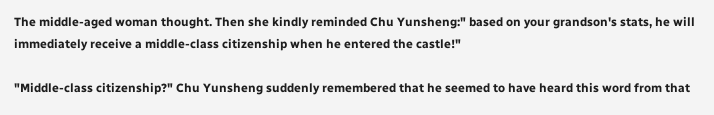The middle-aged woman thought. Then she kindly reminded Chu Yunsheng:" based on your grandson's stats, he will immediately receive a middle-class citizenship when he entered the castle!"

"Middle-class citizenship?" Chu Yunsheng suddenly remembered that he seemed to have heard this word from that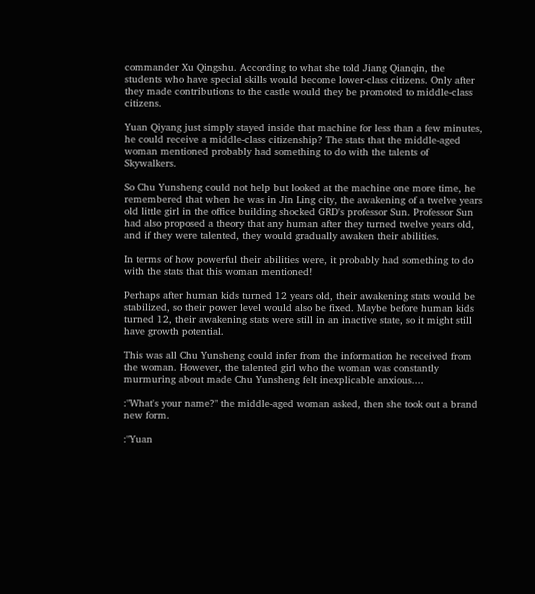commander Xu Qingshu. According to what she told Jiang Qianqin, the students who have special skills would become lower-class citizens. Only after they made contributions to the castle would they be promoted to middle-class citizens.

Yuan Qiyang just simply stayed inside that machine for less than a few minutes, he could receive a middle-class citizenship? The stats that the middle-aged woman mentioned probably had something to do with the talents of Skywalkers.

So Chu Yunsheng could not help but looked at the machine one more time, he remembered that when he was in Jin Ling city, the awakening of a twelve years old little girl in the office building shocked GRD's professor Sun. Professor Sun had also proposed a theory that any human after they turned twelve years old, and if they were talented, they would gradually awaken their abilities.

In terms of how powerful their abilities were, it probably had something to do with the stats that this woman mentioned!

Perhaps after human kids turned 12 years old, their awakening stats would be stabilized, so their power level would also be fixed. Maybe before human kids turned 12, their awakening stats were still in an inactive state, so it might still have growth potential.

This was all Chu Yunsheng could infer from the information he received from the woman. However, the talented girl who the woman was constantly murmuring about made Chu Yunsheng felt inexplicable anxious....

:"What's your name?" the middle-aged woman asked, then she took out a brand new form.

:"Yuan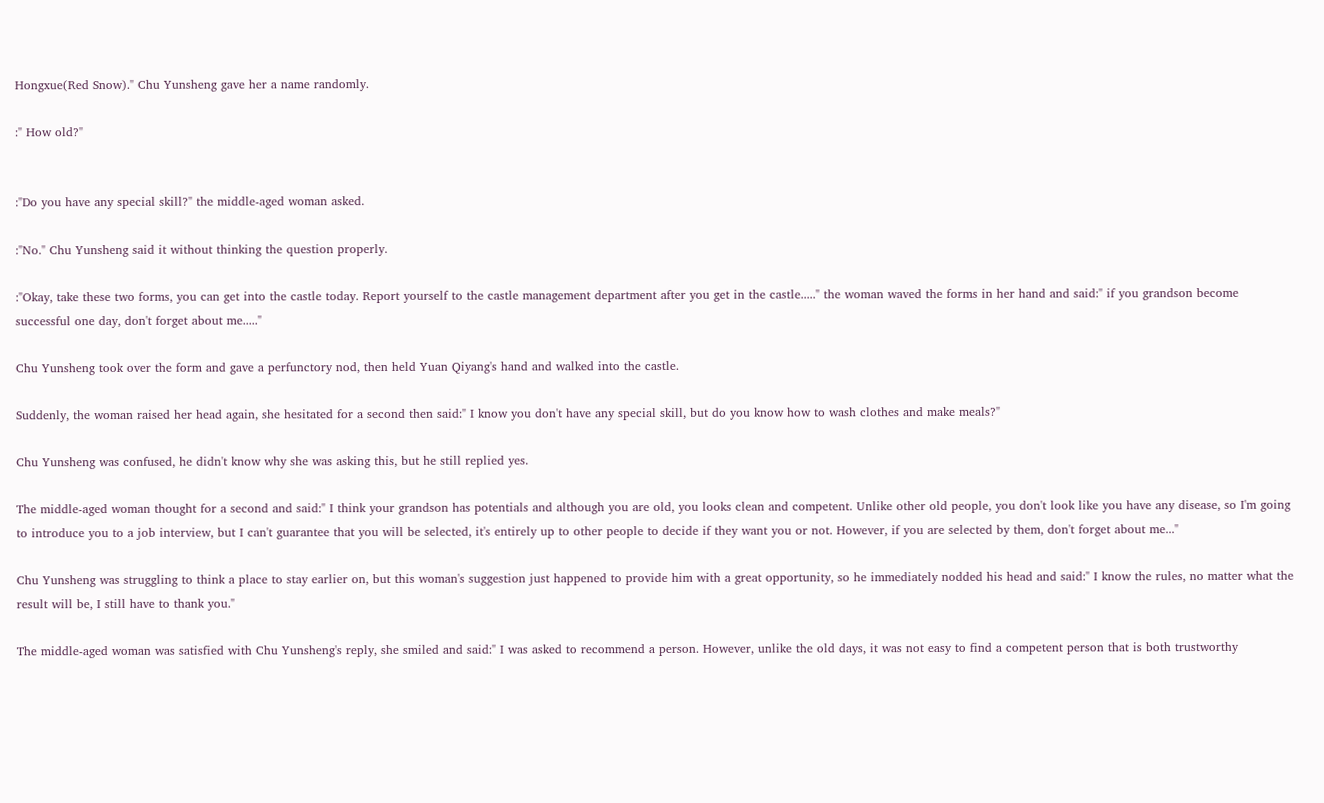Hongxue(Red Snow)." Chu Yunsheng gave her a name randomly.

:" How old?"


:"Do you have any special skill?" the middle-aged woman asked.

:"No." Chu Yunsheng said it without thinking the question properly.

:"Okay, take these two forms, you can get into the castle today. Report yourself to the castle management department after you get in the castle....." the woman waved the forms in her hand and said:" if you grandson become successful one day, don't forget about me....."

Chu Yunsheng took over the form and gave a perfunctory nod, then held Yuan Qiyang's hand and walked into the castle.

Suddenly, the woman raised her head again, she hesitated for a second then said:" I know you don't have any special skill, but do you know how to wash clothes and make meals?"

Chu Yunsheng was confused, he didn't know why she was asking this, but he still replied yes.

The middle-aged woman thought for a second and said:" I think your grandson has potentials and although you are old, you looks clean and competent. Unlike other old people, you don't look like you have any disease, so I'm going to introduce you to a job interview, but I can't guarantee that you will be selected, it's entirely up to other people to decide if they want you or not. However, if you are selected by them, don't forget about me..."

Chu Yunsheng was struggling to think a place to stay earlier on, but this woman's suggestion just happened to provide him with a great opportunity, so he immediately nodded his head and said:" I know the rules, no matter what the result will be, I still have to thank you."

The middle-aged woman was satisfied with Chu Yunsheng's reply, she smiled and said:" I was asked to recommend a person. However, unlike the old days, it was not easy to find a competent person that is both trustworthy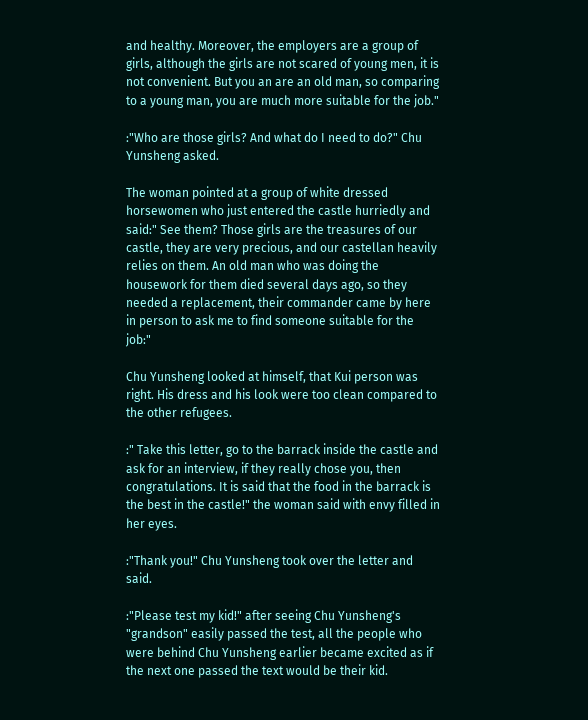and healthy. Moreover, the employers are a group of girls, although the girls are not scared of young men, it is not convenient. But you an are an old man, so comparing to a young man, you are much more suitable for the job."

:"Who are those girls? And what do I need to do?" Chu Yunsheng asked.

The woman pointed at a group of white dressed horsewomen who just entered the castle hurriedly and said:" See them? Those girls are the treasures of our castle, they are very precious, and our castellan heavily relies on them. An old man who was doing the housework for them died several days ago, so they needed a replacement, their commander came by here in person to ask me to find someone suitable for the job:"

Chu Yunsheng looked at himself, that Kui person was right. His dress and his look were too clean compared to the other refugees.

:" Take this letter, go to the barrack inside the castle and ask for an interview, if they really chose you, then congratulations. It is said that the food in the barrack is the best in the castle!" the woman said with envy filled in her eyes.

:"Thank you!" Chu Yunsheng took over the letter and said.

:"Please test my kid!" after seeing Chu Yunsheng's "grandson" easily passed the test, all the people who were behind Chu Yunsheng earlier became excited as if the next one passed the text would be their kid.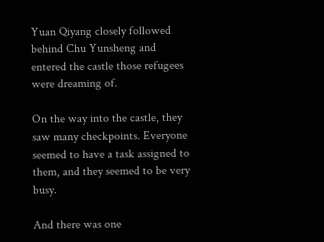Yuan Qiyang closely followed behind Chu Yunsheng and entered the castle those refugees were dreaming of.

On the way into the castle, they saw many checkpoints. Everyone seemed to have a task assigned to them, and they seemed to be very busy.

And there was one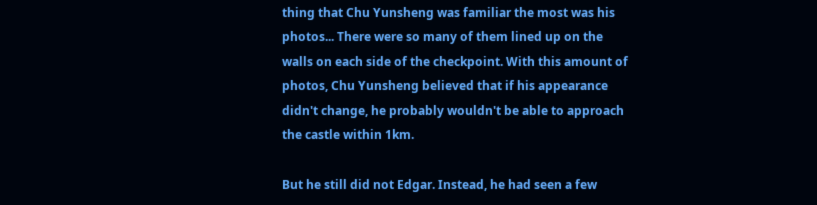thing that Chu Yunsheng was familiar the most was his photos... There were so many of them lined up on the walls on each side of the checkpoint. With this amount of photos, Chu Yunsheng believed that if his appearance didn't change, he probably wouldn't be able to approach the castle within 1km.

But he still did not Edgar. Instead, he had seen a few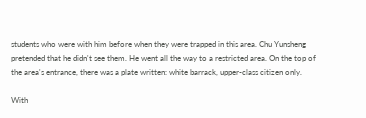students who were with him before when they were trapped in this area. Chu Yunsheng pretended that he didn't see them. He went all the way to a restricted area. On the top of the area's entrance, there was a plate written: white barrack, upper-class citizen only.

With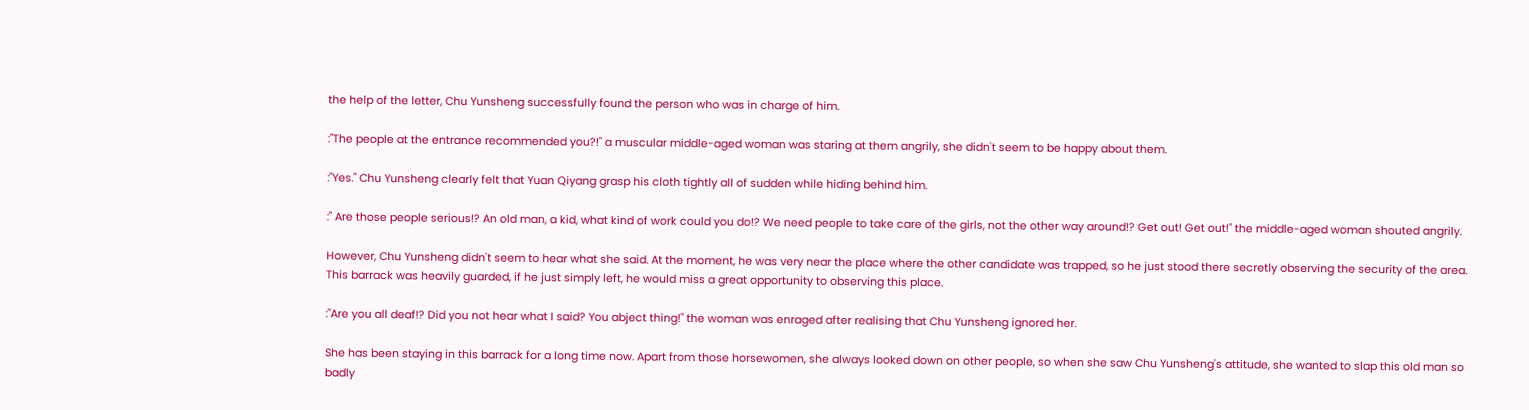the help of the letter, Chu Yunsheng successfully found the person who was in charge of him.

:"The people at the entrance recommended you?!" a muscular middle-aged woman was staring at them angrily, she didn't seem to be happy about them.

:"Yes." Chu Yunsheng clearly felt that Yuan Qiyang grasp his cloth tightly all of sudden while hiding behind him.

:" Are those people serious!? An old man, a kid, what kind of work could you do!? We need people to take care of the girls, not the other way around!? Get out! Get out!" the middle-aged woman shouted angrily.

However, Chu Yunsheng didn't seem to hear what she said. At the moment, he was very near the place where the other candidate was trapped, so he just stood there secretly observing the security of the area. This barrack was heavily guarded, if he just simply left, he would miss a great opportunity to observing this place.

:"Are you all deaf!? Did you not hear what I said? You abject thing!" the woman was enraged after realising that Chu Yunsheng ignored her.

She has been staying in this barrack for a long time now. Apart from those horsewomen, she always looked down on other people, so when she saw Chu Yunsheng's attitude, she wanted to slap this old man so badly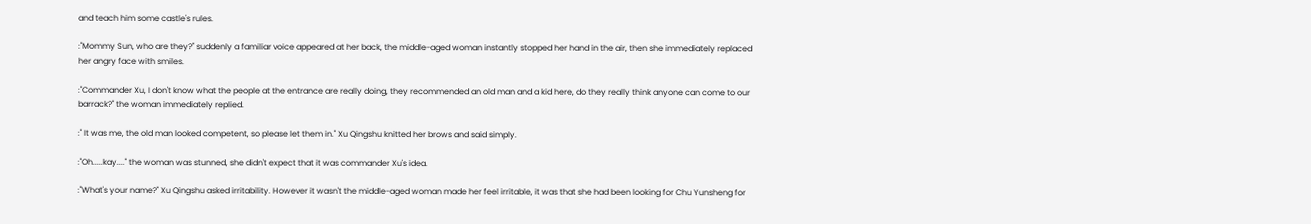and teach him some castle's rules.

:"Mommy Sun, who are they?" suddenly a familiar voice appeared at her back, the middle-aged woman instantly stopped her hand in the air, then she immediately replaced her angry face with smiles.

:"Commander Xu, I don't know what the people at the entrance are really doing, they recommended an old man and a kid here, do they really think anyone can come to our barrack?" the woman immediately replied.

:" It was me, the old man looked competent, so please let them in." Xu Qingshu knitted her brows and said simply.

:"Oh.....kay...." the woman was stunned, she didn't expect that it was commander Xu's idea.

:"What's your name?" Xu Qingshu asked irritability. However it wasn't the middle-aged woman made her feel irritable, it was that she had been looking for Chu Yunsheng for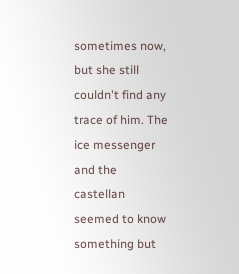sometimes now, but she still couldn't find any trace of him. The ice messenger and the castellan seemed to know something but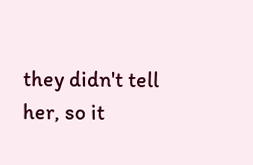they didn't tell her, so it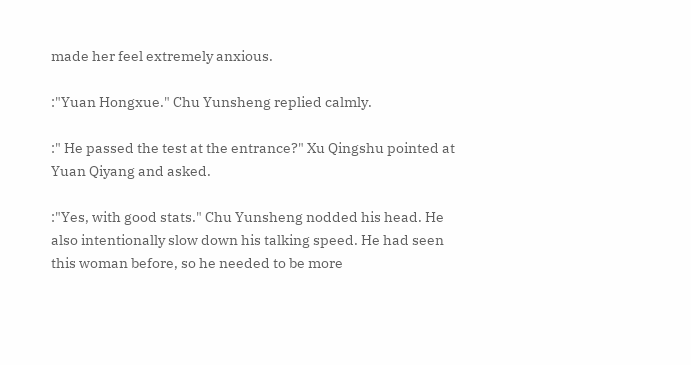made her feel extremely anxious.

:"Yuan Hongxue." Chu Yunsheng replied calmly.

:" He passed the test at the entrance?" Xu Qingshu pointed at Yuan Qiyang and asked.

:"Yes, with good stats." Chu Yunsheng nodded his head. He also intentionally slow down his talking speed. He had seen this woman before, so he needed to be more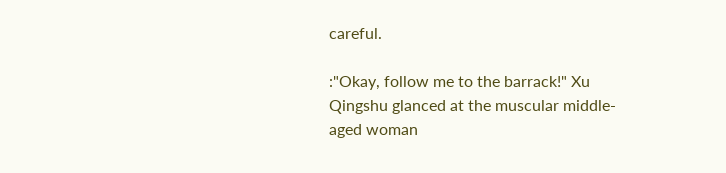careful.

:"Okay, follow me to the barrack!" Xu Qingshu glanced at the muscular middle-aged woman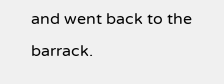and went back to the barrack.